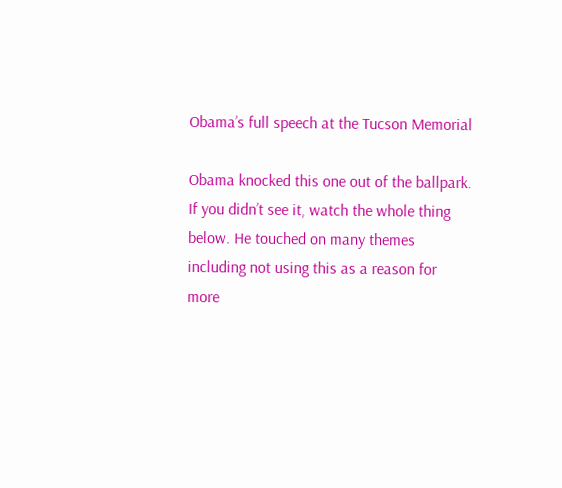Obama’s full speech at the Tucson Memorial

Obama knocked this one out of the ballpark. If you didn’t see it, watch the whole thing below. He touched on many themes including not using this as a reason for more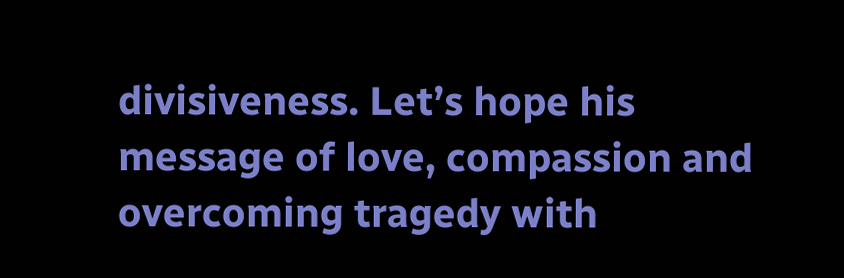divisiveness. Let’s hope his message of love, compassion and overcoming tragedy with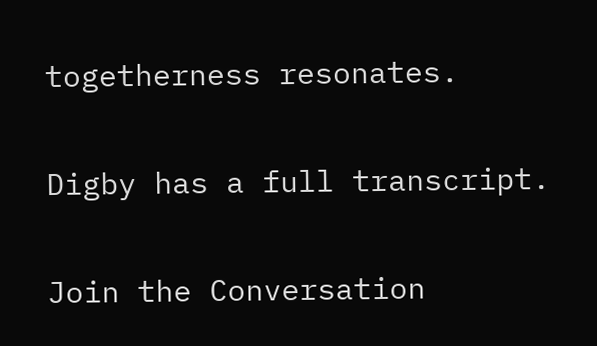togetherness resonates.

Digby has a full transcript.

Join the Conversation